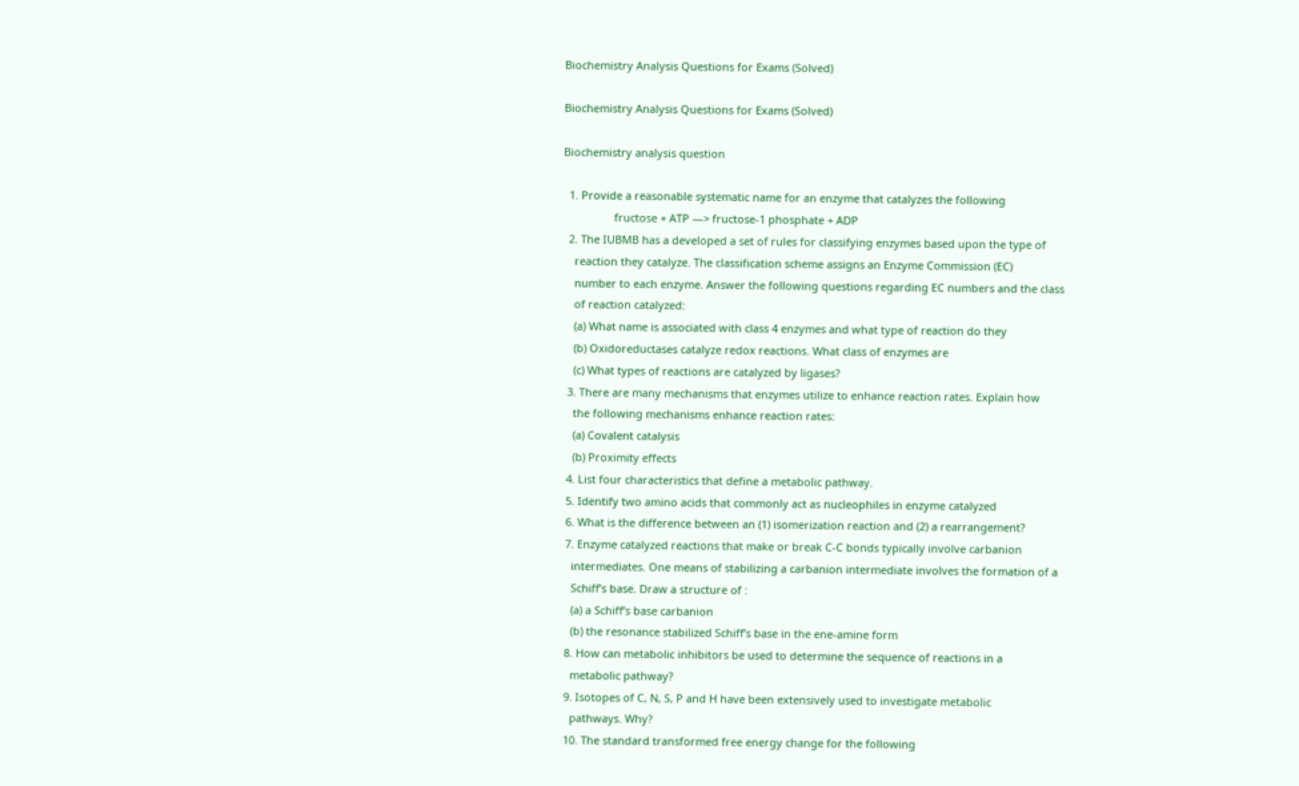Biochemistry Analysis Questions for Exams (Solved)

Biochemistry Analysis Questions for Exams (Solved)

Biochemistry analysis question

  1. Provide a reasonable systematic name for an enzyme that catalyzes the following
                 fructose + ATP ―> fructose-1 phosphate + ADP
  2. The IUBMB has a developed a set of rules for classifying enzymes based upon the type of
    reaction they catalyze. The classification scheme assigns an Enzyme Commission (EC)
    number to each enzyme. Answer the following questions regarding EC numbers and the class
    of reaction catalyzed:
    (a) What name is associated with class 4 enzymes and what type of reaction do they
    (b) Oxidoreductases catalyze redox reactions. What class of enzymes are
    (c) What types of reactions are catalyzed by ligases?
  3. There are many mechanisms that enzymes utilize to enhance reaction rates. Explain how
    the following mechanisms enhance reaction rates:
    (a) Covalent catalysis
    (b) Proximity effects
  4. List four characteristics that define a metabolic pathway.
  5. Identify two amino acids that commonly act as nucleophiles in enzyme catalyzed
  6. What is the difference between an (1) isomerization reaction and (2) a rearrangement?
  7. Enzyme catalyzed reactions that make or break C-C bonds typically involve carbanion
    intermediates. One means of stabilizing a carbanion intermediate involves the formation of a
    Schiff’s base. Draw a structure of :
    (a) a Schiff’s base carbanion
    (b) the resonance stabilized Schiff’s base in the ene-amine form
  8. How can metabolic inhibitors be used to determine the sequence of reactions in a
    metabolic pathway?
  9. Isotopes of C, N, S, P and H have been extensively used to investigate metabolic
    pathways. Why?
  10. The standard transformed free energy change for the following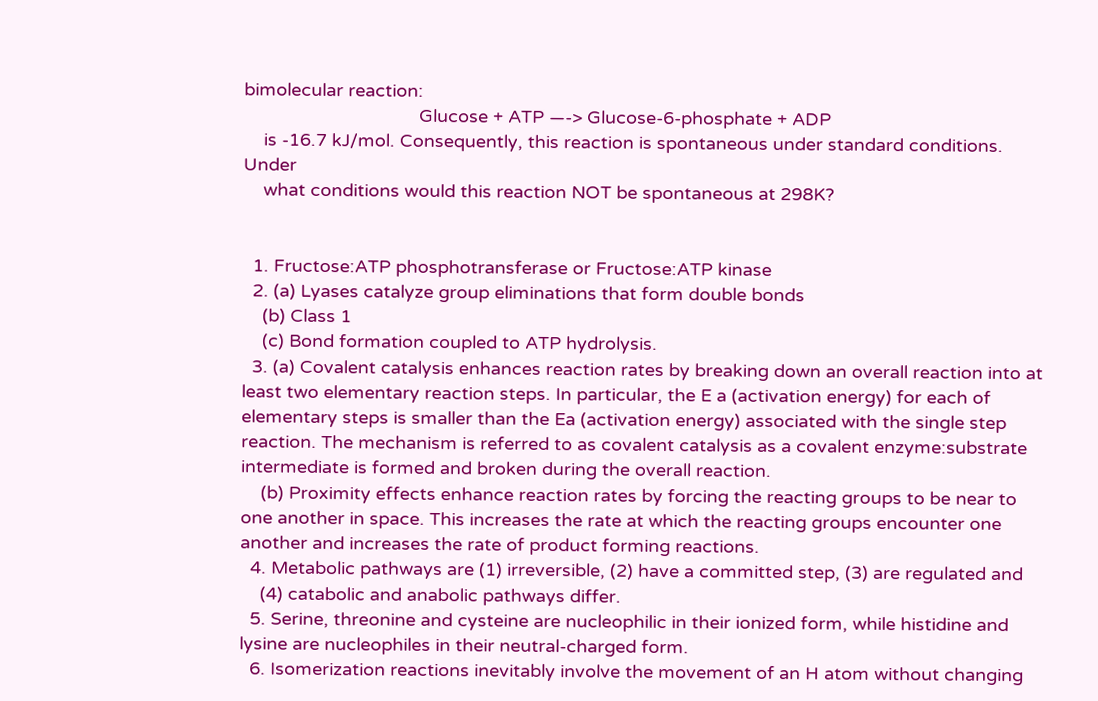bimolecular reaction:
                                   Glucose + ATP —-> Glucose-6-phosphate + ADP
    is -16.7 kJ/mol. Consequently, this reaction is spontaneous under standard conditions. Under
    what conditions would this reaction NOT be spontaneous at 298K?


  1. Fructose:ATP phosphotransferase or Fructose:ATP kinase
  2. (a) Lyases catalyze group eliminations that form double bonds
    (b) Class 1
    (c) Bond formation coupled to ATP hydrolysis.
  3. (a) Covalent catalysis enhances reaction rates by breaking down an overall reaction into at least two elementary reaction steps. In particular, the E a (activation energy) for each of elementary steps is smaller than the Ea (activation energy) associated with the single step reaction. The mechanism is referred to as covalent catalysis as a covalent enzyme:substrate intermediate is formed and broken during the overall reaction.
    (b) Proximity effects enhance reaction rates by forcing the reacting groups to be near to one another in space. This increases the rate at which the reacting groups encounter one another and increases the rate of product forming reactions.
  4. Metabolic pathways are (1) irreversible, (2) have a committed step, (3) are regulated and
    (4) catabolic and anabolic pathways differ.
  5. Serine, threonine and cysteine are nucleophilic in their ionized form, while histidine and lysine are nucleophiles in their neutral-charged form.
  6. Isomerization reactions inevitably involve the movement of an H atom without changing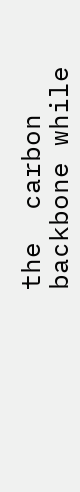the  carbon backbone while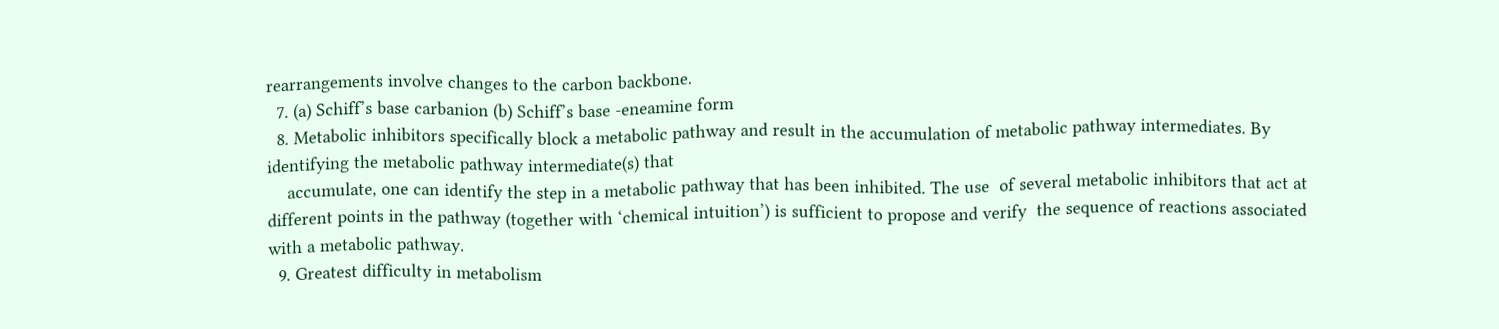rearrangements involve changes to the carbon backbone.
  7. (a) Schiff’s base carbanion (b) Schiff’s base -eneamine form
  8. Metabolic inhibitors specifically block a metabolic pathway and result in the accumulation of metabolic pathway intermediates. By identifying the metabolic pathway intermediate(s) that
    accumulate, one can identify the step in a metabolic pathway that has been inhibited. The use  of several metabolic inhibitors that act at different points in the pathway (together with ‘chemical intuition’) is sufficient to propose and verify  the sequence of reactions associated with a metabolic pathway.
  9. Greatest difficulty in metabolism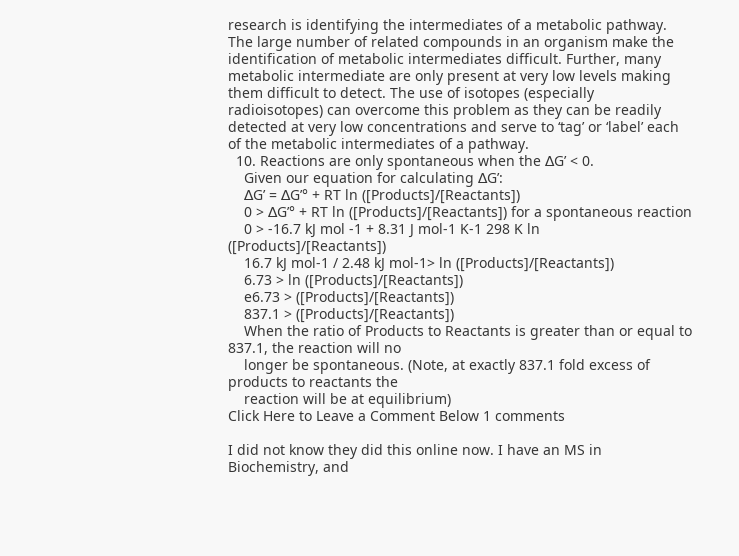research is identifying the intermediates of a metabolic pathway. The large number of related compounds in an organism make the identification of metabolic intermediates difficult. Further, many metabolic intermediate are only present at very low levels making them difficult to detect. The use of isotopes (especially radioisotopes) can overcome this problem as they can be readily detected at very low concentrations and serve to ‘tag’ or ‘label’ each of the metabolic intermediates of a pathway.
  10. Reactions are only spontaneous when the ∆G’ < 0.
    Given our equation for calculating ∆G’:
    ∆G’ = ∆G’° + RT ln ([Products]/[Reactants])
    0 > ∆G’° + RT ln ([Products]/[Reactants]) for a spontaneous reaction
    0 > -16.7 kJ mol -1 + 8.31 J mol-1 K-1 298 K ln ([Products]/[Reactants])
    16.7 kJ mol-1 / 2.48 kJ mol-1> ln ([Products]/[Reactants])
    6.73 > ln ([Products]/[Reactants])
    e6.73 > ([Products]/[Reactants])
    837.1 > ([Products]/[Reactants])
    When the ratio of Products to Reactants is greater than or equal to 837.1, the reaction will no
    longer be spontaneous. (Note, at exactly 837.1 fold excess of products to reactants the
    reaction will be at equilibrium)
Click Here to Leave a Comment Below 1 comments

I did not know they did this online now. I have an MS in Biochemistry, and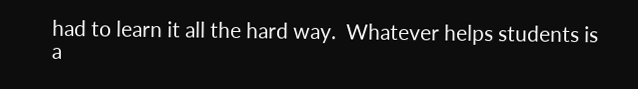had to learn it all the hard way.  Whatever helps students is a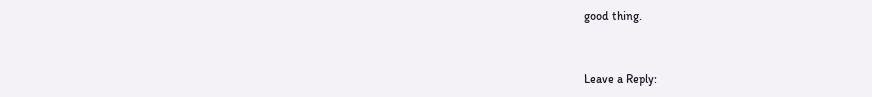good thing.


Leave a Reply: